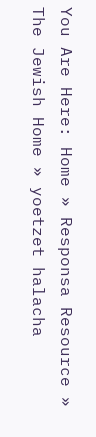You Are Here: Home » Responsa Resource » The Jewish Home » yoetzet halacha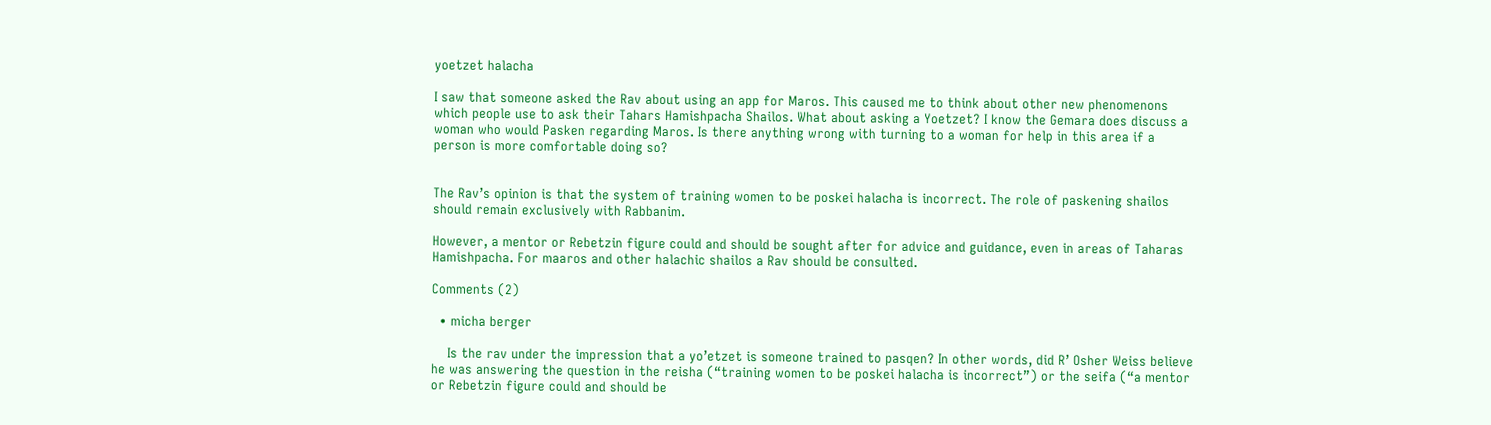yoetzet halacha

I saw that someone asked the Rav about using an app for Maros. This caused me to think about other new phenomenons which people use to ask their Tahars Hamishpacha Shailos. What about asking a Yoetzet? I know the Gemara does discuss a woman who would Pasken regarding Maros. Is there anything wrong with turning to a woman for help in this area if a person is more comfortable doing so?


The Rav’s opinion is that the system of training women to be poskei halacha is incorrect. The role of paskening shailos should remain exclusively with Rabbanim.

However, a mentor or Rebetzin figure could and should be sought after for advice and guidance, even in areas of Taharas Hamishpacha. For maaros and other halachic shailos a Rav should be consulted.

Comments (2)

  • micha berger

    Is the rav under the impression that a yo’etzet is someone trained to pasqen? In other words, did R’ Osher Weiss believe he was answering the question in the reisha (“training women to be poskei halacha is incorrect”) or the seifa (“a mentor or Rebetzin figure could and should be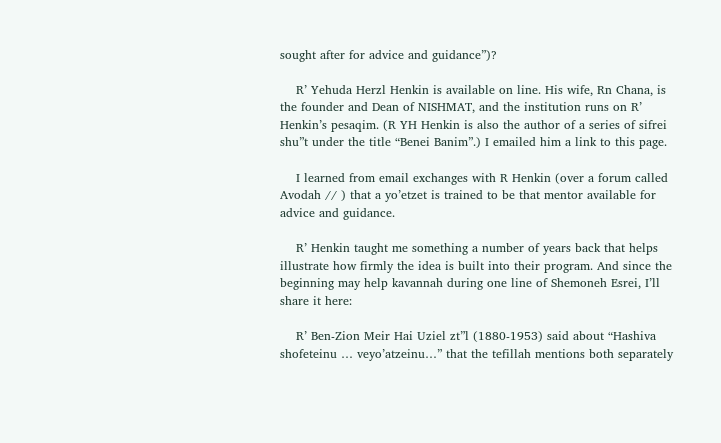sought after for advice and guidance”)?

    R’ Yehuda Herzl Henkin is available on line. His wife, Rn Chana, is the founder and Dean of NISHMAT, and the institution runs on R’ Henkin’s pesaqim. (R YH Henkin is also the author of a series of sifrei shu”t under the title “Benei Banim”.) I emailed him a link to this page.

    I learned from email exchanges with R Henkin (over a forum called Avodah // ) that a yo’etzet is trained to be that mentor available for advice and guidance.

    R’ Henkin taught me something a number of years back that helps illustrate how firmly the idea is built into their program. And since the beginning may help kavannah during one line of Shemoneh Esrei, I’ll share it here:

    R’ Ben-Zion Meir Hai Uziel zt”l (1880-1953) said about “Hashiva shofeteinu … veyo’atzeinu…” that the tefillah mentions both separately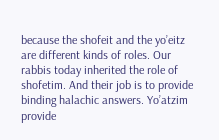because the shofeit and the yo’eitz are different kinds of roles. Our rabbis today inherited the role of shofetim. And their job is to provide binding halachic answers. Yo’atzim provide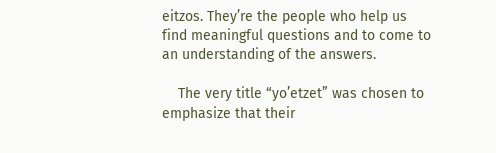eitzos. They’re the people who help us find meaningful questions and to come to an understanding of the answers.

    The very title “yo’etzet” was chosen to emphasize that their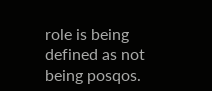role is being defined as not being posqos.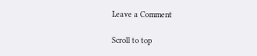Leave a Comment

Scroll to top